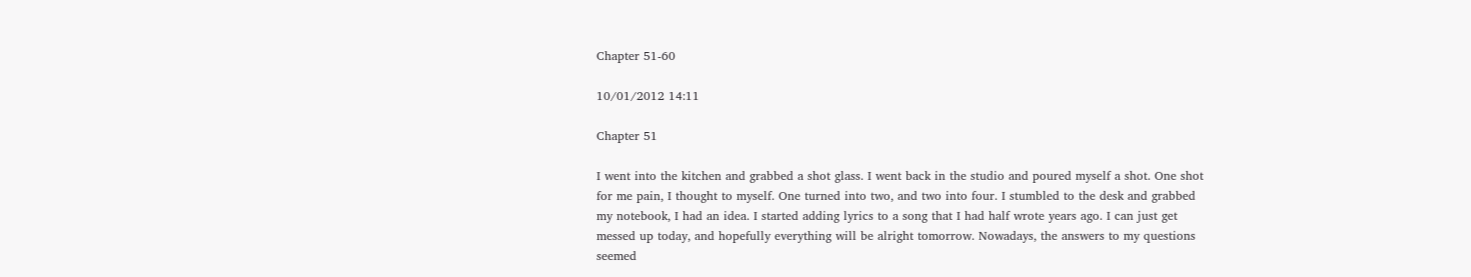Chapter 51-60

10/01/2012 14:11

Chapter 51

I went into the kitchen and grabbed a shot glass. I went back in the studio and poured myself a shot. One shot for me pain, I thought to myself. One turned into two, and two into four. I stumbled to the desk and grabbed my notebook, I had an idea. I started adding lyrics to a song that I had half wrote years ago. I can just get messed up today, and hopefully everything will be alright tomorrow. Nowadays, the answers to my questions seemed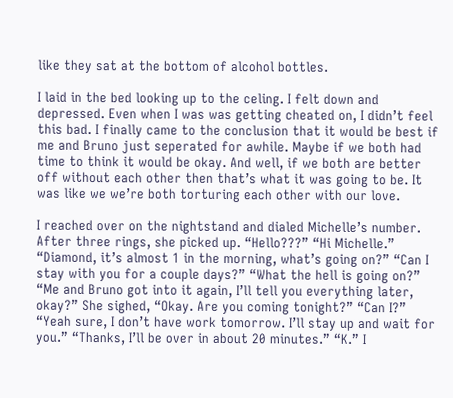like they sat at the bottom of alcohol bottles.

I laid in the bed looking up to the celing. I felt down and depressed. Even when I was was getting cheated on, I didn’t feel this bad. I finally came to the conclusion that it would be best if me and Bruno just seperated for awhile. Maybe if we both had time to think it would be okay. And well, if we both are better off without each other then that’s what it was going to be. It was like we we’re both torturing each other with our love.

I reached over on the nightstand and dialed Michelle’s number. After three rings, she picked up. “Hello???” “Hi Michelle.” “Diamond, it’s almost 1 in the morning, what’s going on?” “Can I stay with you for a couple days?” “What the hell is going on?” “Me and Bruno got into it again, I’ll tell you everything later, okay?” She sighed, “Okay. Are you coming tonight?” “Can I?” “Yeah sure, I don’t have work tomorrow. I’ll stay up and wait for you.” “Thanks, I’ll be over in about 20 minutes.” “K.” I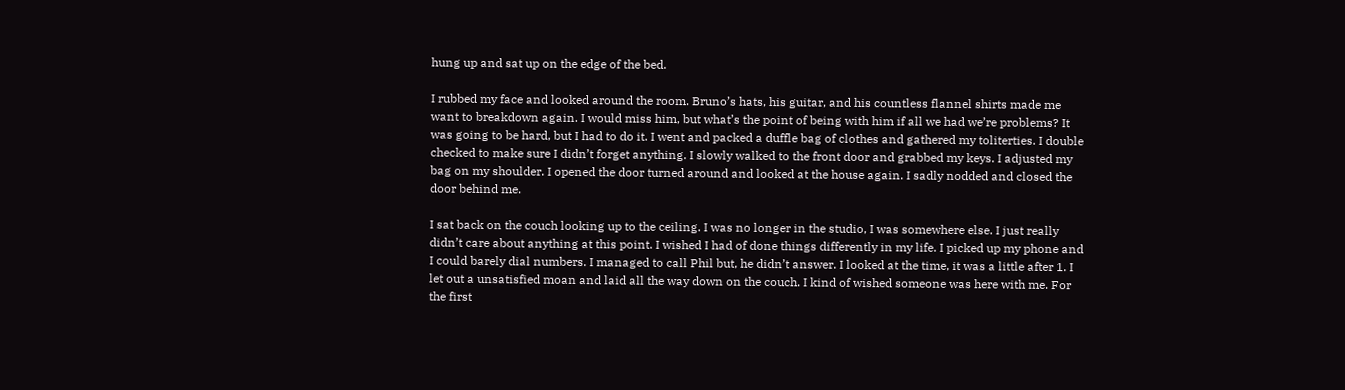hung up and sat up on the edge of the bed.

I rubbed my face and looked around the room. Bruno’s hats, his guitar, and his countless flannel shirts made me want to breakdown again. I would miss him, but what’s the point of being with him if all we had we’re problems? It was going to be hard, but I had to do it. I went and packed a duffle bag of clothes and gathered my toliterties. I double checked to make sure I didn’t forget anything. I slowly walked to the front door and grabbed my keys. I adjusted my bag on my shoulder. I opened the door turned around and looked at the house again. I sadly nodded and closed the door behind me.

I sat back on the couch looking up to the ceiling. I was no longer in the studio, I was somewhere else. I just really didn’t care about anything at this point. I wished I had of done things differently in my life. I picked up my phone and I could barely dial numbers. I managed to call Phil but, he didn’t answer. I looked at the time, it was a little after 1. I let out a unsatisfied moan and laid all the way down on the couch. I kind of wished someone was here with me. For the first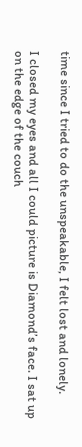time since I tried to do the unspeakable, I felt lost and lonely.

I closed my eyes and all I could picture is Diamond’s face. I sat up on the edge of the couch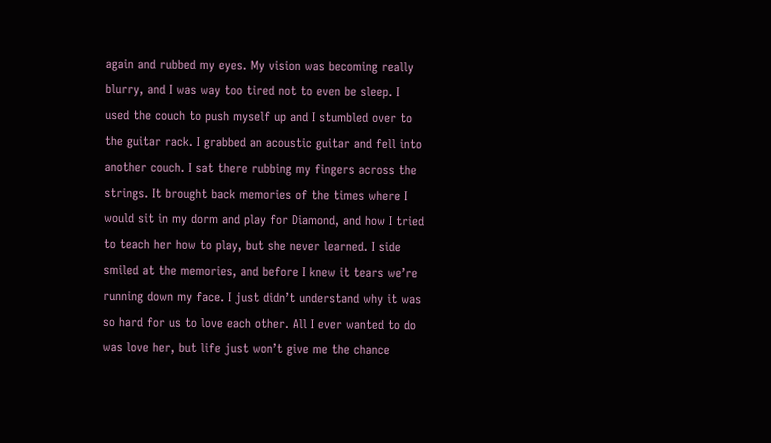again and rubbed my eyes. My vision was becoming really blurry, and I was way too tired not to even be sleep. I used the couch to push myself up and I stumbled over to the guitar rack. I grabbed an acoustic guitar and fell into another couch. I sat there rubbing my fingers across the strings. It brought back memories of the times where I would sit in my dorm and play for Diamond, and how I tried to teach her how to play, but she never learned. I side smiled at the memories, and before I knew it tears we’re running down my face. I just didn’t understand why it was so hard for us to love each other. All I ever wanted to do was love her, but life just won’t give me the chance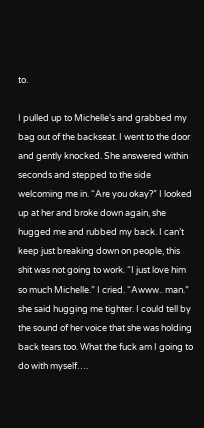to.

I pulled up to Michelle’s and grabbed my bag out of the backseat. I went to the door and gently knocked. She answered within seconds and stepped to the side welcoming me in. “Are you okay?” I looked up at her and broke down again, she hugged me and rubbed my back. I can’t keep just breaking down on people, this shit was not going to work. “I just love him so much Michelle.” I cried. “Awww.. man.” she said hugging me tighter. I could tell by the sound of her voice that she was holding back tears too. What the fuck am I going to do with myself….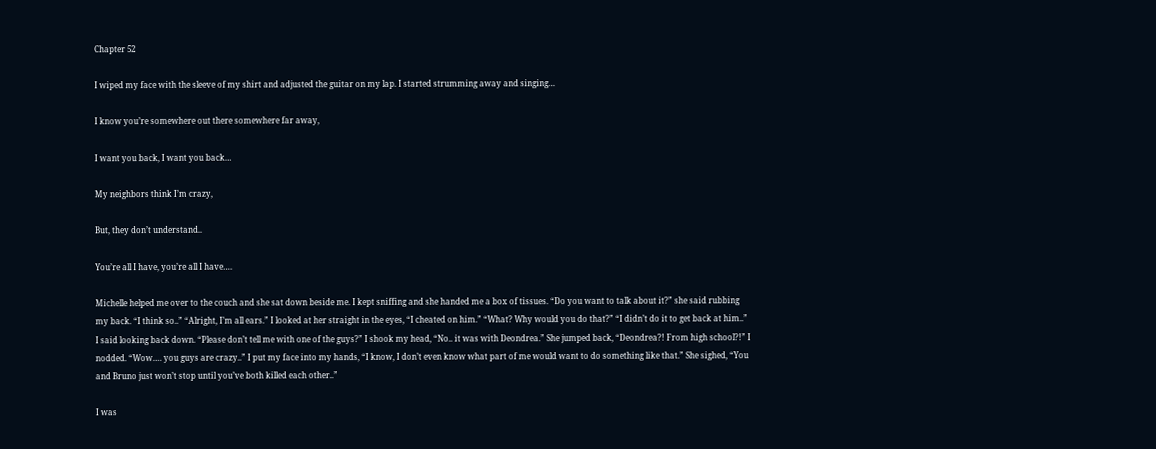Chapter 52

I wiped my face with the sleeve of my shirt and adjusted the guitar on my lap. I started strumming away and singing…

I know you’re somewhere out there somewhere far away,

I want you back, I want you back…

My neighbors think I’m crazy,

But, they don’t understand..

You’re all I have, you’re all I have….

Michelle helped me over to the couch and she sat down beside me. I kept sniffing and she handed me a box of tissues. “Do you want to talk about it?” she said rubbing my back. “I think so..” “Alright, I’m all ears.” I looked at her straight in the eyes, “I cheated on him.” “What? Why would you do that?” “I didn’t do it to get back at him..” I said looking back down. “Please don’t tell me with one of the guys?” I shook my head, “No.. it was with Deondrea.” She jumped back, “Deondrea?! From high school?!” I nodded. “Wow…. you guys are crazy..” I put my face into my hands, “I know, I don’t even know what part of me would want to do something like that.” She sighed, “You and Bruno just won’t stop until you’ve both killed each other..”

I was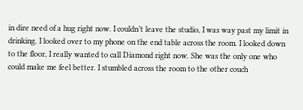in dire need of a hug right now. I couldn’t leave the studio, I was way past my limit in drinking. I looked over to my phone on the end table across the room. I looked down to the floor, I really wanted to call Diamond right now. She was the only one who could make me feel better. I stumbled across the room to the other couch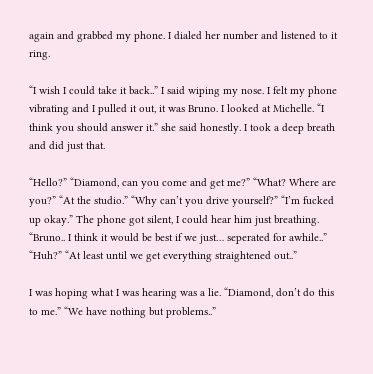again and grabbed my phone. I dialed her number and listened to it ring.

“I wish I could take it back..” I said wiping my nose. I felt my phone vibrating and I pulled it out, it was Bruno. I looked at Michelle. “I think you should answer it.” she said honestly. I took a deep breath and did just that.

“Hello?” “Diamond, can you come and get me?” “What? Where are you?” “At the studio.” “Why can’t you drive yourself?” “I’m fucked up okay.” The phone got silent, I could hear him just breathing. “Bruno.. I think it would be best if we just… seperated for awhile..” “Huh?” “At least until we get everything straightened out..”

I was hoping what I was hearing was a lie. “Diamond, don’t do this to me.” “We have nothing but problems..”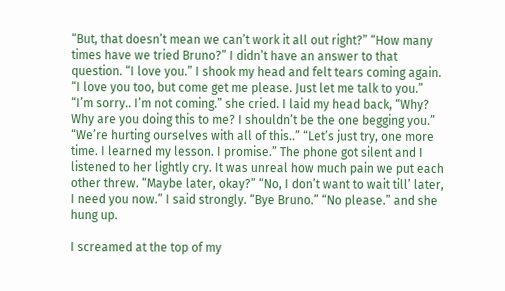“But, that doesn’t mean we can’t work it all out right?” “How many times have we tried Bruno?” I didn’t have an answer to that question. “I love you.” I shook my head and felt tears coming again. “I love you too, but come get me please. Just let me talk to you.” “I’m sorry.. I’m not coming.” she cried. I laid my head back, “Why? Why are you doing this to me? I shouldn’t be the one begging you.” “We’re hurting ourselves with all of this..” “Let’s just try, one more time. I learned my lesson. I promise.” The phone got silent and I listened to her lightly cry. It was unreal how much pain we put each other threw. “Maybe later, okay?” “No, I don’t want to wait till’ later, I need you now.” I said strongly. “Bye Bruno.” “No please.” and she hung up.

I screamed at the top of my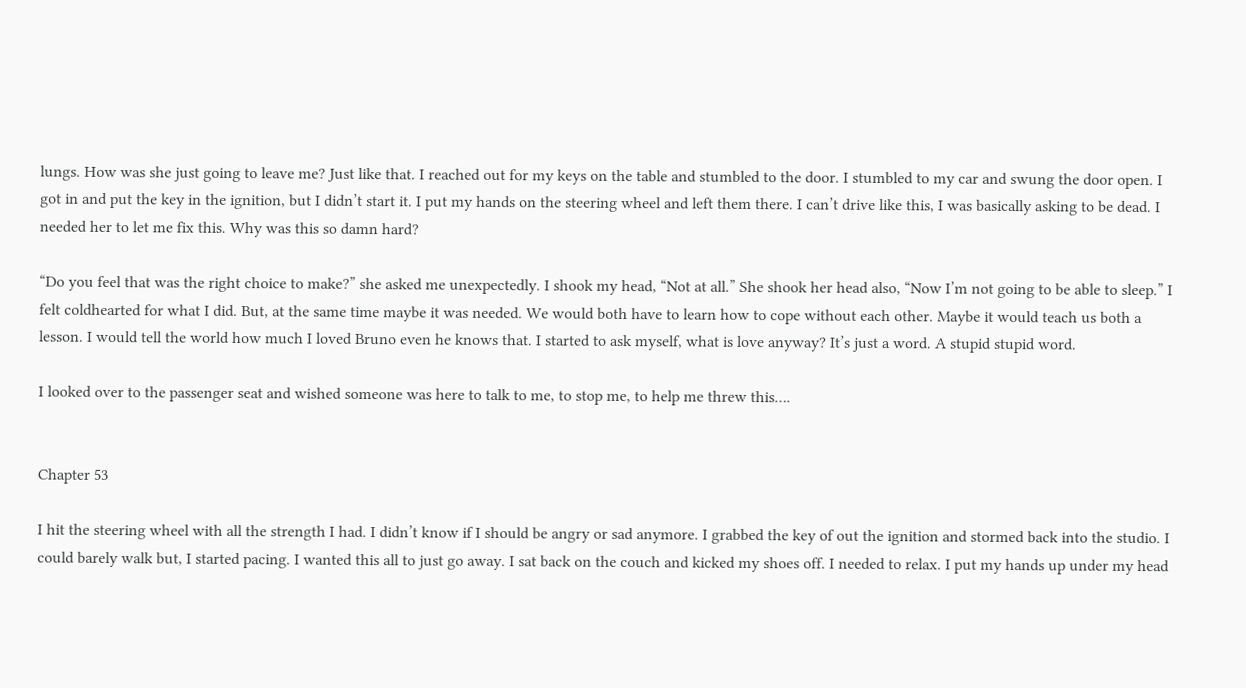lungs. How was she just going to leave me? Just like that. I reached out for my keys on the table and stumbled to the door. I stumbled to my car and swung the door open. I got in and put the key in the ignition, but I didn’t start it. I put my hands on the steering wheel and left them there. I can’t drive like this, I was basically asking to be dead. I needed her to let me fix this. Why was this so damn hard?

“Do you feel that was the right choice to make?” she asked me unexpectedly. I shook my head, “Not at all.” She shook her head also, “Now I’m not going to be able to sleep.” I felt coldhearted for what I did. But, at the same time maybe it was needed. We would both have to learn how to cope without each other. Maybe it would teach us both a lesson. I would tell the world how much I loved Bruno even he knows that. I started to ask myself, what is love anyway? It’s just a word. A stupid stupid word.

I looked over to the passenger seat and wished someone was here to talk to me, to stop me, to help me threw this….


Chapter 53

I hit the steering wheel with all the strength I had. I didn’t know if I should be angry or sad anymore. I grabbed the key of out the ignition and stormed back into the studio. I could barely walk but, I started pacing. I wanted this all to just go away. I sat back on the couch and kicked my shoes off. I needed to relax. I put my hands up under my head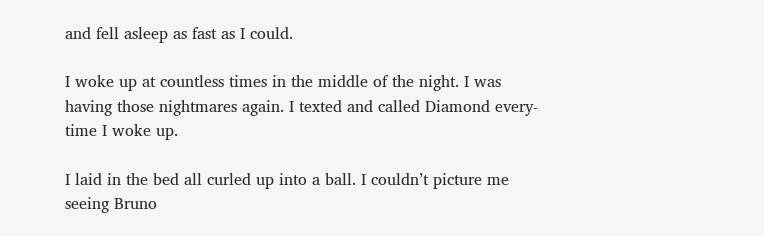and fell asleep as fast as I could.

I woke up at countless times in the middle of the night. I was having those nightmares again. I texted and called Diamond every-time I woke up.

I laid in the bed all curled up into a ball. I couldn’t picture me seeing Bruno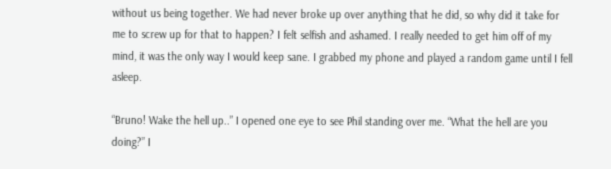without us being together. We had never broke up over anything that he did, so why did it take for me to screw up for that to happen? I felt selfish and ashamed. I really needed to get him off of my mind, it was the only way I would keep sane. I grabbed my phone and played a random game until I fell asleep.

“Bruno! Wake the hell up..” I opened one eye to see Phil standing over me. “What the hell are you doing?” I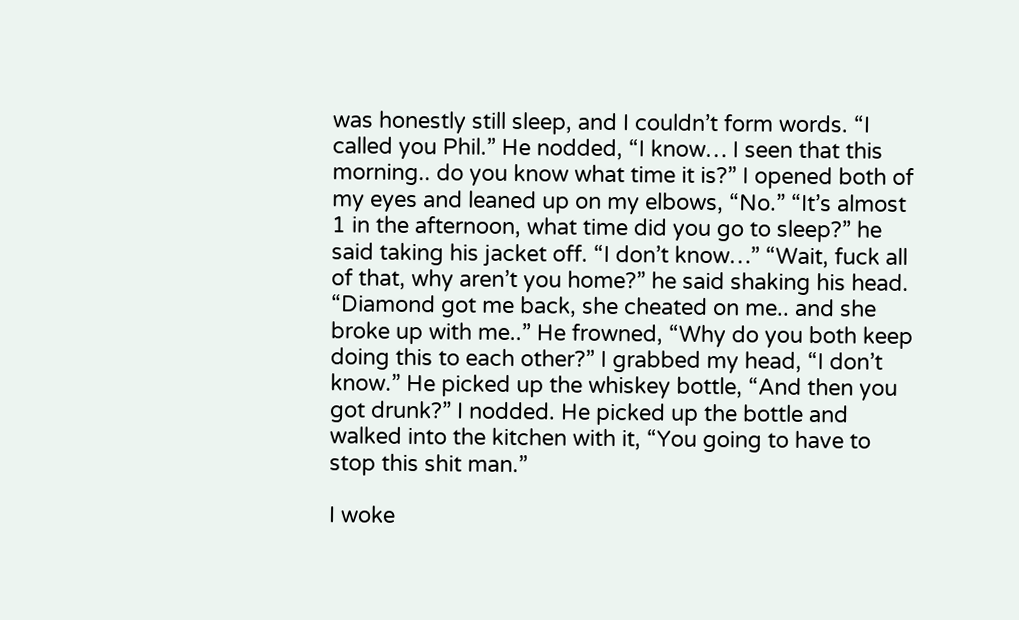was honestly still sleep, and I couldn’t form words. “I called you Phil.” He nodded, “I know… I seen that this morning.. do you know what time it is?” I opened both of my eyes and leaned up on my elbows, “No.” “It’s almost 1 in the afternoon, what time did you go to sleep?” he said taking his jacket off. “I don’t know…” “Wait, fuck all of that, why aren’t you home?” he said shaking his head. “Diamond got me back, she cheated on me.. and she broke up with me..” He frowned, “Why do you both keep doing this to each other?” I grabbed my head, “I don’t know.” He picked up the whiskey bottle, “And then you got drunk?” I nodded. He picked up the bottle and walked into the kitchen with it, “You going to have to stop this shit man.”

I woke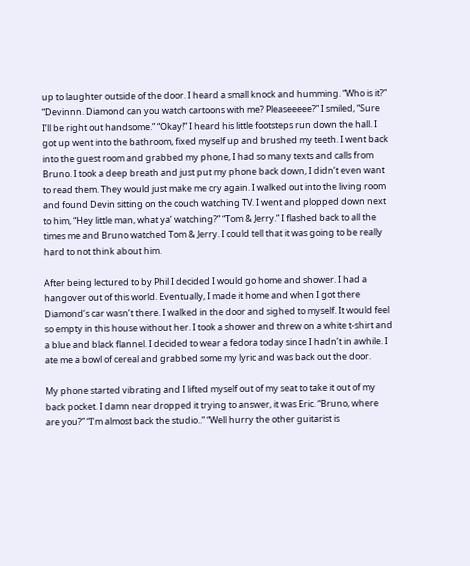up to laughter outside of the door. I heard a small knock and humming. “Who is it?” “Devinnn. Diamond can you watch cartoons with me? Pleaseeeee?” I smiled, “Sure I’ll be right out handsome.” “Okay!” I heard his little footsteps run down the hall. I got up went into the bathroom, fixed myself up and brushed my teeth. I went back into the guest room and grabbed my phone, I had so many texts and calls from Bruno. I took a deep breath and just put my phone back down, I didn’t even want to read them. They would just make me cry again. I walked out into the living room and found Devin sitting on the couch watching TV. I went and plopped down next to him, “Hey little man, what ya’ watching?” “Tom & Jerry.” I flashed back to all the times me and Bruno watched Tom & Jerry. I could tell that it was going to be really hard to not think about him.

After being lectured to by Phil I decided I would go home and shower. I had a hangover out of this world. Eventually, I made it home and when I got there Diamond’s car wasn’t there. I walked in the door and sighed to myself. It would feel so empty in this house without her. I took a shower and threw on a white t-shirt and a blue and black flannel. I decided to wear a fedora today since I hadn’t in awhile. I ate me a bowl of cereal and grabbed some my lyric and was back out the door.

My phone started vibrating and I lifted myself out of my seat to take it out of my back pocket. I damn near dropped it trying to answer, it was Eric. “Bruno, where are you?” “I’m almost back the studio..” “Well hurry the other guitarist is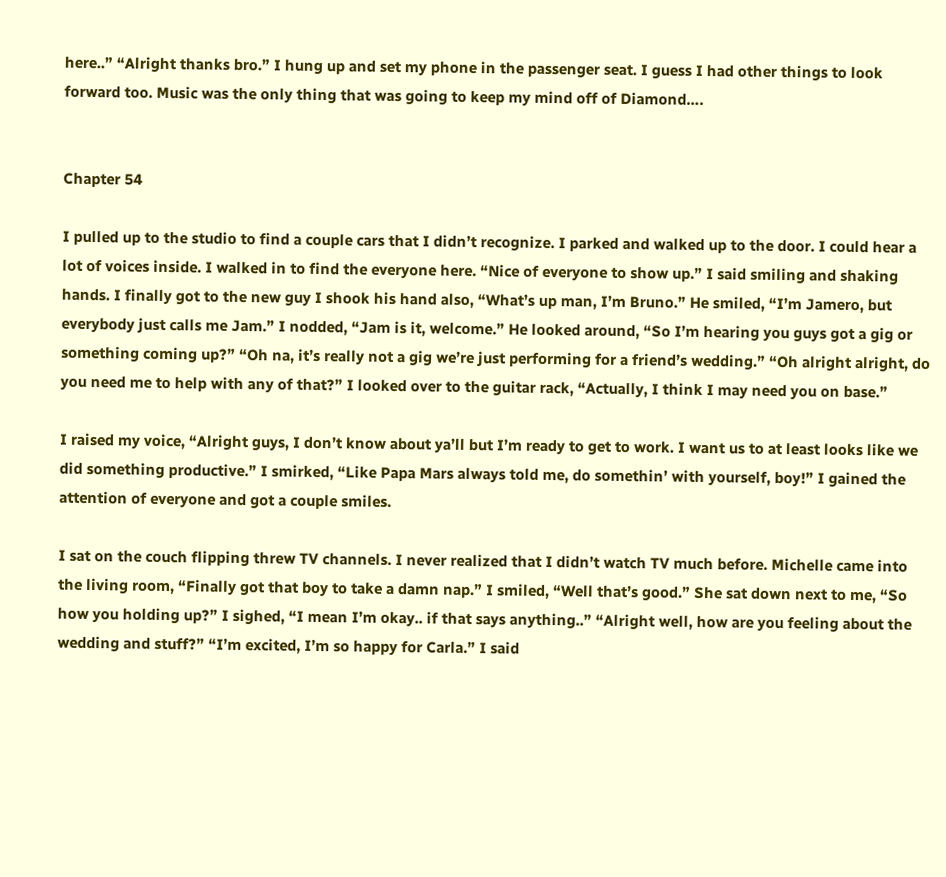here..” “Alright thanks bro.” I hung up and set my phone in the passenger seat. I guess I had other things to look forward too. Music was the only thing that was going to keep my mind off of Diamond….


Chapter 54

I pulled up to the studio to find a couple cars that I didn’t recognize. I parked and walked up to the door. I could hear a lot of voices inside. I walked in to find the everyone here. “Nice of everyone to show up.” I said smiling and shaking hands. I finally got to the new guy I shook his hand also, “What’s up man, I’m Bruno.” He smiled, “I’m Jamero, but everybody just calls me Jam.” I nodded, “Jam is it, welcome.” He looked around, “So I’m hearing you guys got a gig or something coming up?” “Oh na, it’s really not a gig we’re just performing for a friend’s wedding.” “Oh alright alright, do you need me to help with any of that?” I looked over to the guitar rack, “Actually, I think I may need you on base.”

I raised my voice, “Alright guys, I don’t know about ya’ll but I’m ready to get to work. I want us to at least looks like we did something productive.” I smirked, “Like Papa Mars always told me, do somethin’ with yourself, boy!” I gained the attention of everyone and got a couple smiles.

I sat on the couch flipping threw TV channels. I never realized that I didn’t watch TV much before. Michelle came into the living room, “Finally got that boy to take a damn nap.” I smiled, “Well that’s good.” She sat down next to me, “So how you holding up?” I sighed, “I mean I’m okay.. if that says anything..” “Alright well, how are you feeling about the wedding and stuff?” “I’m excited, I’m so happy for Carla.” I said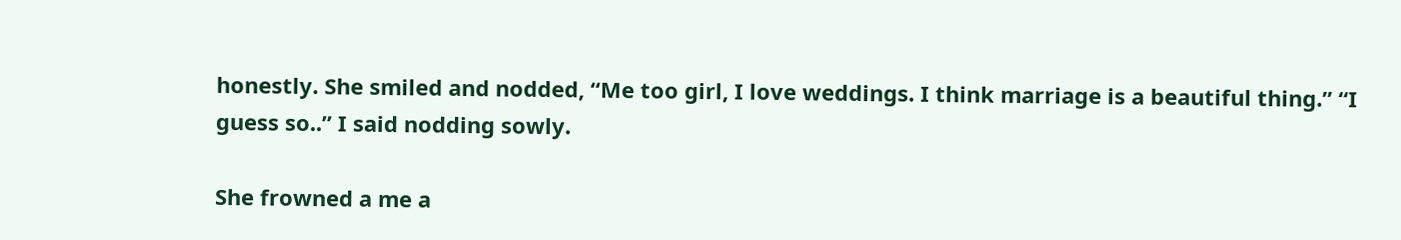honestly. She smiled and nodded, “Me too girl, I love weddings. I think marriage is a beautiful thing.” “I guess so..” I said nodding sowly.

She frowned a me a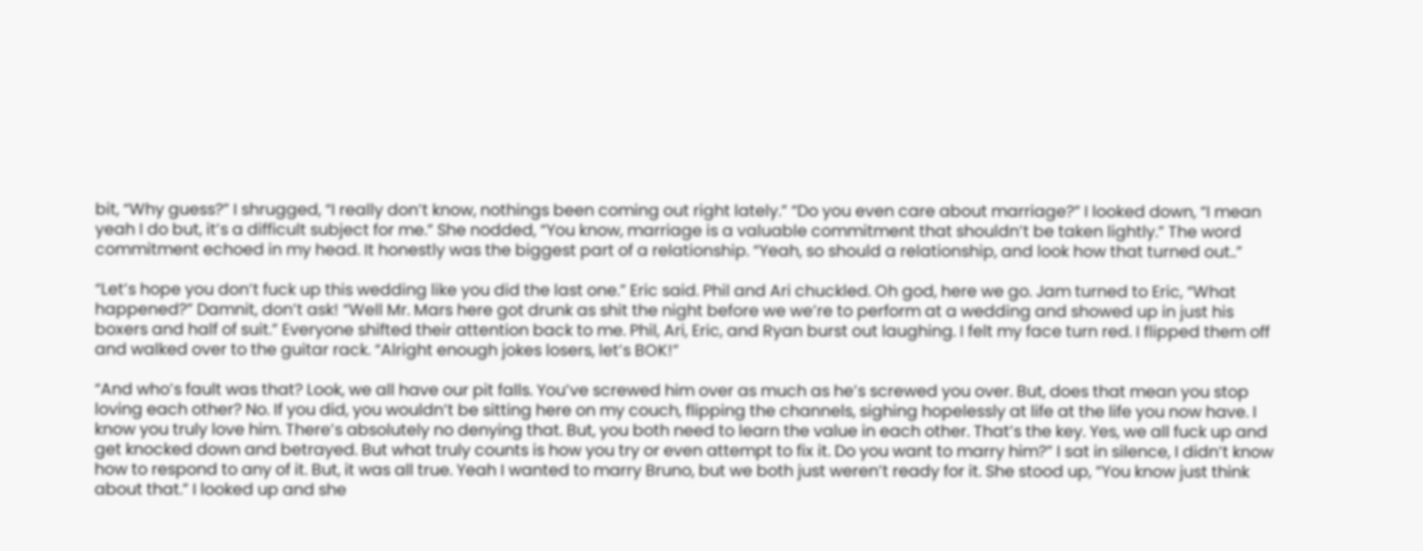bit, “Why guess?” I shrugged, “I really don’t know, nothings been coming out right lately.” “Do you even care about marriage?” I looked down, “I mean yeah I do but, it’s a difficult subject for me.” She nodded, “You know, marriage is a valuable commitment that shouldn’t be taken lightly.” The word commitment echoed in my head. It honestly was the biggest part of a relationship. “Yeah, so should a relationship, and look how that turned out..”

“Let’s hope you don’t fuck up this wedding like you did the last one.” Eric said. Phil and Ari chuckled. Oh god, here we go. Jam turned to Eric, “What happened?” Damnit, don’t ask! “Well Mr. Mars here got drunk as shit the night before we we’re to perform at a wedding and showed up in just his boxers and half of suit.” Everyone shifted their attention back to me. Phil, Ari, Eric, and Ryan burst out laughing. I felt my face turn red. I flipped them off and walked over to the guitar rack. “Alright enough jokes losers, let’s BOK!”

“And who’s fault was that? Look, we all have our pit falls. You’ve screwed him over as much as he’s screwed you over. But, does that mean you stop loving each other? No. If you did, you wouldn’t be sitting here on my couch, flipping the channels, sighing hopelessly at life at the life you now have. I know you truly love him. There’s absolutely no denying that. But, you both need to learn the value in each other. That’s the key. Yes, we all fuck up and get knocked down and betrayed. But what truly counts is how you try or even attempt to fix it. Do you want to marry him?” I sat in silence, I didn’t know how to respond to any of it. But, it was all true. Yeah I wanted to marry Bruno, but we both just weren’t ready for it. She stood up, “You know just think about that.” I looked up and she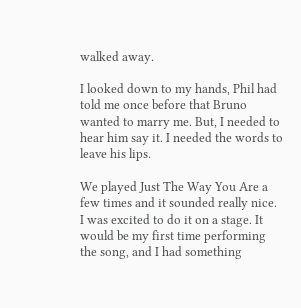walked away.

I looked down to my hands, Phil had told me once before that Bruno wanted to marry me. But, I needed to hear him say it. I needed the words to leave his lips.

We played Just The Way You Are a few times and it sounded really nice. I was excited to do it on a stage. It would be my first time performing the song, and I had something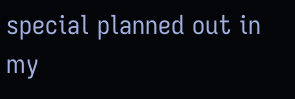special planned out in my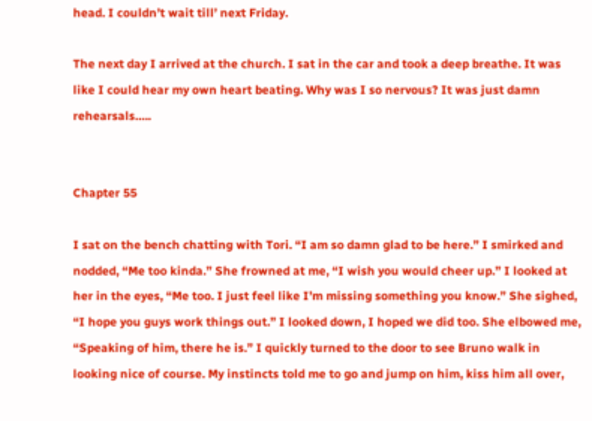head. I couldn’t wait till’ next Friday.

The next day I arrived at the church. I sat in the car and took a deep breathe. It was like I could hear my own heart beating. Why was I so nervous? It was just damn rehearsals…..


Chapter 55

I sat on the bench chatting with Tori. “I am so damn glad to be here.” I smirked and nodded, “Me too kinda.” She frowned at me, “I wish you would cheer up.” I looked at her in the eyes, “Me too. I just feel like I’m missing something you know.” She sighed, “I hope you guys work things out.” I looked down, I hoped we did too. She elbowed me, “Speaking of him, there he is.” I quickly turned to the door to see Bruno walk in looking nice of course. My instincts told me to go and jump on him, kiss him all over,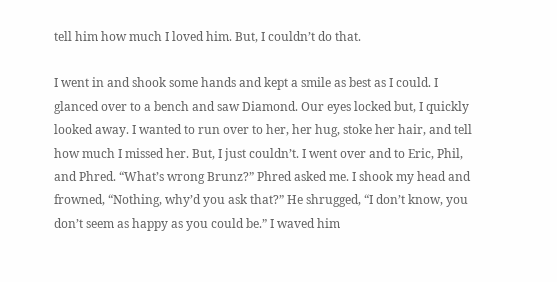tell him how much I loved him. But, I couldn’t do that.

I went in and shook some hands and kept a smile as best as I could. I glanced over to a bench and saw Diamond. Our eyes locked but, I quickly looked away. I wanted to run over to her, her hug, stoke her hair, and tell how much I missed her. But, I just couldn’t. I went over and to Eric, Phil, and Phred. “What’s wrong Brunz?” Phred asked me. I shook my head and frowned, “Nothing, why’d you ask that?” He shrugged, “I don’t know, you don’t seem as happy as you could be.” I waved him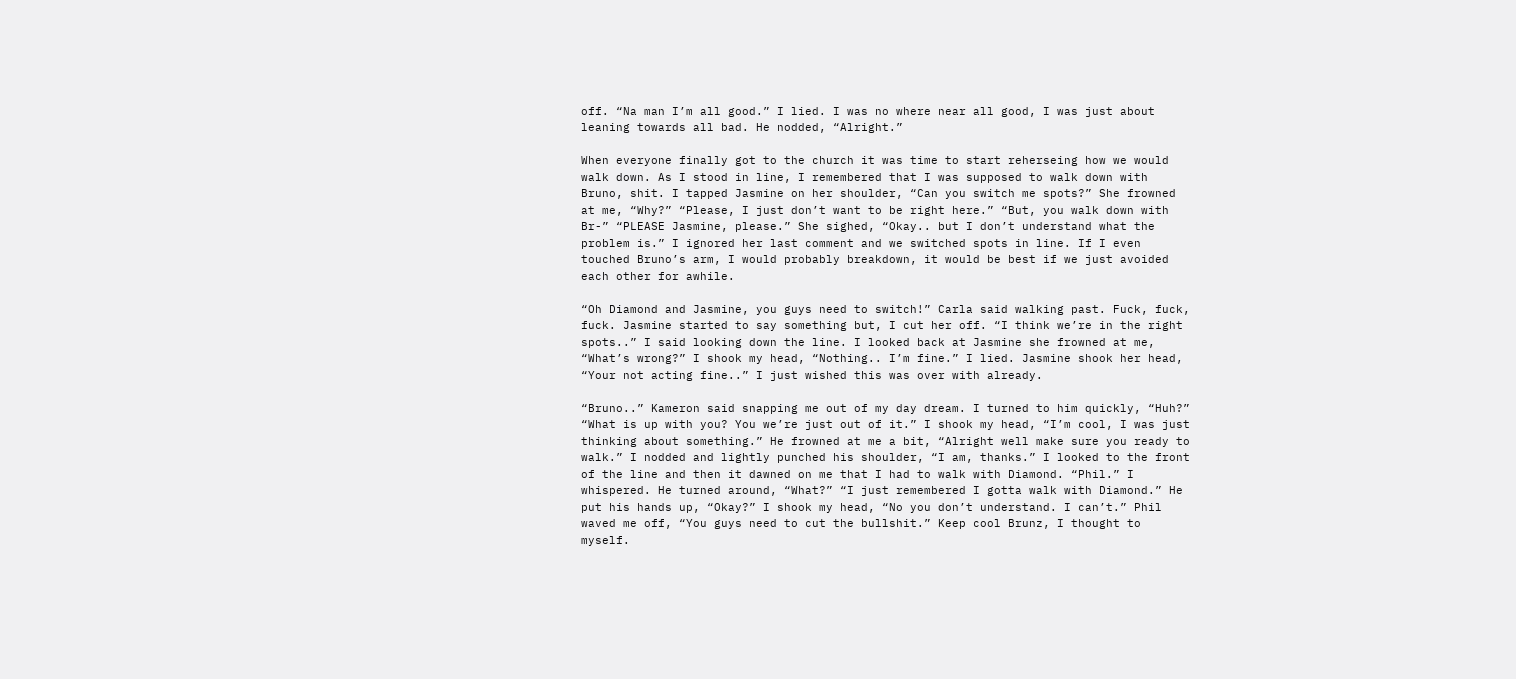off. “Na man I’m all good.” I lied. I was no where near all good, I was just about leaning towards all bad. He nodded, “Alright.”

When everyone finally got to the church it was time to start reherseing how we would walk down. As I stood in line, I remembered that I was supposed to walk down with Bruno, shit. I tapped Jasmine on her shoulder, “Can you switch me spots?” She frowned at me, “Why?” “Please, I just don’t want to be right here.” “But, you walk down with Br-” “PLEASE Jasmine, please.” She sighed, “Okay.. but I don’t understand what the problem is.” I ignored her last comment and we switched spots in line. If I even touched Bruno’s arm, I would probably breakdown, it would be best if we just avoided each other for awhile.

“Oh Diamond and Jasmine, you guys need to switch!” Carla said walking past. Fuck, fuck, fuck. Jasmine started to say something but, I cut her off. “I think we’re in the right spots..” I said looking down the line. I looked back at Jasmine she frowned at me, “What’s wrong?” I shook my head, “Nothing.. I’m fine.” I lied. Jasmine shook her head, “Your not acting fine..” I just wished this was over with already.

“Bruno..” Kameron said snapping me out of my day dream. I turned to him quickly, “Huh?” “What is up with you? You we’re just out of it.” I shook my head, “I’m cool, I was just thinking about something.” He frowned at me a bit, “Alright well make sure you ready to walk.” I nodded and lightly punched his shoulder, “I am, thanks.” I looked to the front of the line and then it dawned on me that I had to walk with Diamond. “Phil.” I whispered. He turned around, “What?” “I just remembered I gotta walk with Diamond.” He put his hands up, “Okay?” I shook my head, “No you don’t understand. I can’t.” Phil waved me off, “You guys need to cut the bullshit.” Keep cool Brunz, I thought to myself.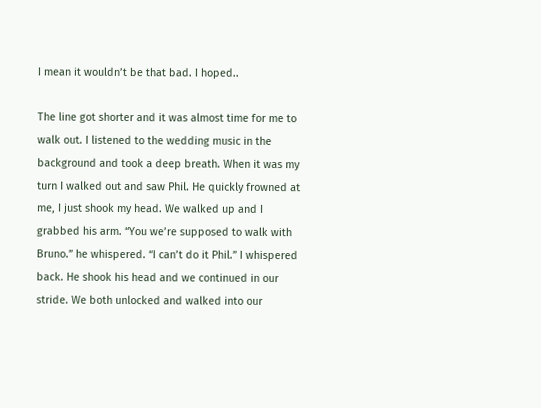I mean it wouldn’t be that bad. I hoped..

The line got shorter and it was almost time for me to walk out. I listened to the wedding music in the background and took a deep breath. When it was my turn I walked out and saw Phil. He quickly frowned at me, I just shook my head. We walked up and I grabbed his arm. “You we’re supposed to walk with Bruno.” he whispered. “I can’t do it Phil.” I whispered back. He shook his head and we continued in our stride. We both unlocked and walked into our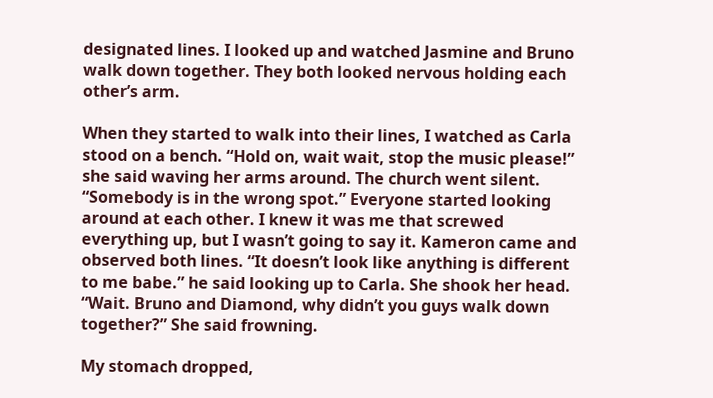designated lines. I looked up and watched Jasmine and Bruno walk down together. They both looked nervous holding each other’s arm.

When they started to walk into their lines, I watched as Carla stood on a bench. “Hold on, wait wait, stop the music please!” she said waving her arms around. The church went silent. “Somebody is in the wrong spot.” Everyone started looking around at each other. I knew it was me that screwed everything up, but I wasn’t going to say it. Kameron came and observed both lines. “It doesn’t look like anything is different to me babe.” he said looking up to Carla. She shook her head. “Wait. Bruno and Diamond, why didn’t you guys walk down together?” She said frowning.

My stomach dropped,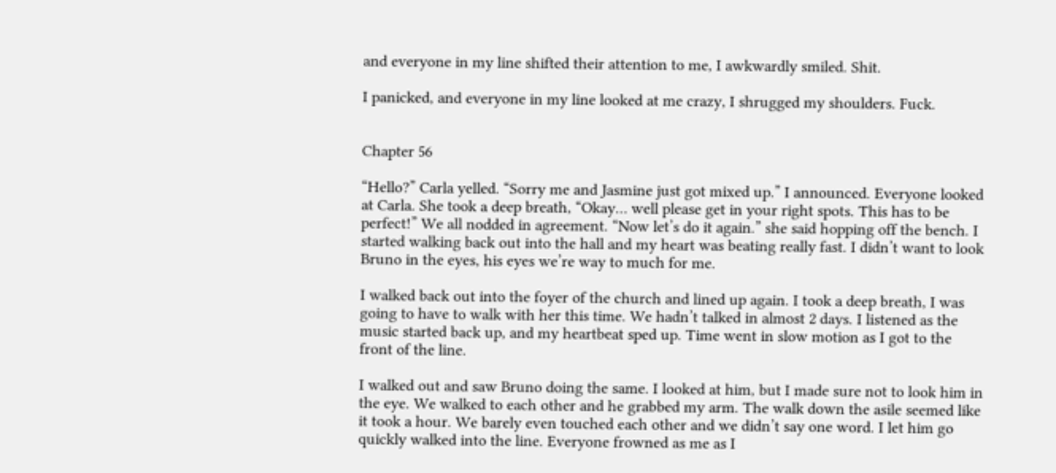and everyone in my line shifted their attention to me, I awkwardly smiled. Shit.

I panicked, and everyone in my line looked at me crazy, I shrugged my shoulders. Fuck.


Chapter 56

“Hello?” Carla yelled. “Sorry me and Jasmine just got mixed up.” I announced. Everyone looked at Carla. She took a deep breath, “Okay… well please get in your right spots. This has to be perfect!” We all nodded in agreement. “Now let’s do it again.” she said hopping off the bench. I started walking back out into the hall and my heart was beating really fast. I didn’t want to look Bruno in the eyes, his eyes we’re way to much for me.

I walked back out into the foyer of the church and lined up again. I took a deep breath, I was going to have to walk with her this time. We hadn’t talked in almost 2 days. I listened as the music started back up, and my heartbeat sped up. Time went in slow motion as I got to the front of the line.

I walked out and saw Bruno doing the same. I looked at him, but I made sure not to look him in the eye. We walked to each other and he grabbed my arm. The walk down the asile seemed like it took a hour. We barely even touched each other and we didn’t say one word. I let him go quickly walked into the line. Everyone frowned as me as I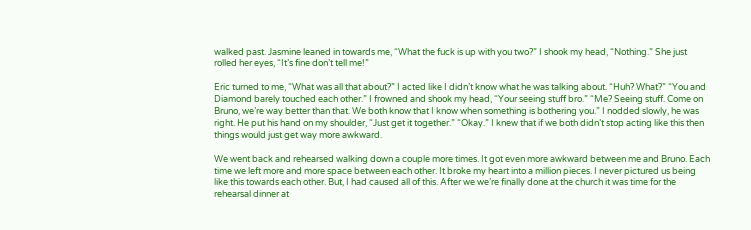walked past. Jasmine leaned in towards me, “What the fuck is up with you two?” I shook my head, “Nothing.” She just rolled her eyes, “It’s fine don’t tell me!”

Eric turned to me, “What was all that about?” I acted like I didn’t know what he was talking about. “Huh? What?” “You and Diamond barely touched each other.” I frowned and shook my head, “Your seeing stuff bro.” “Me? Seeing stuff. Come on Bruno, we’re way better than that. We both know that I know when something is bothering you.” I nodded slowly, he was right. He put his hand on my shoulder, “Just get it together.” “Okay.” I knew that if we both didn’t stop acting like this then things would just get way more awkward.

We went back and rehearsed walking down a couple more times. It got even more awkward between me and Bruno. Each time we left more and more space between each other. It broke my heart into a million pieces. I never pictured us being like this towards each other. But, I had caused all of this. After we we’re finally done at the church it was time for the rehearsal dinner at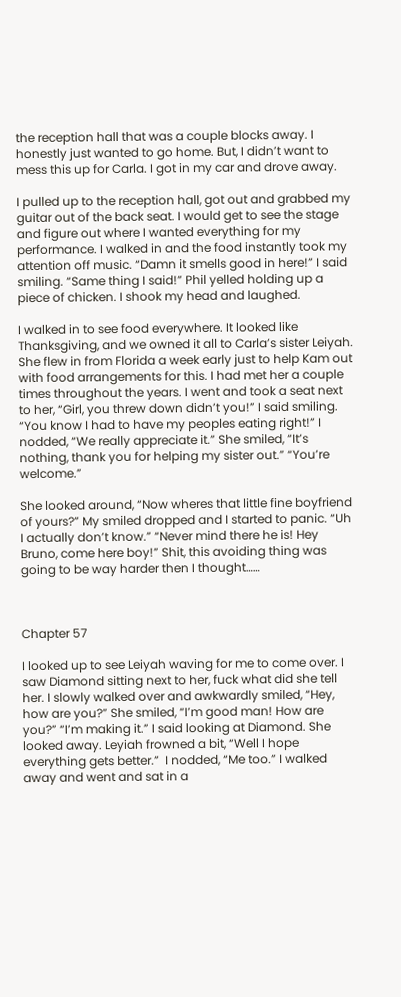the reception hall that was a couple blocks away. I honestly just wanted to go home. But, I didn’t want to mess this up for Carla. I got in my car and drove away.

I pulled up to the reception hall, got out and grabbed my guitar out of the back seat. I would get to see the stage and figure out where I wanted everything for my performance. I walked in and the food instantly took my attention off music. “Damn it smells good in here!” I said smiling. “Same thing I said!” Phil yelled holding up a piece of chicken. I shook my head and laughed.

I walked in to see food everywhere. It looked like Thanksgiving, and we owned it all to Carla’s sister Leiyah. She flew in from Florida a week early just to help Kam out with food arrangements for this. I had met her a couple times throughout the years. I went and took a seat next to her, “Girl, you threw down didn’t you!” I said smiling. “You know I had to have my peoples eating right!” I nodded, “We really appreciate it.” She smiled, “It’s nothing, thank you for helping my sister out.” “You’re welcome.”

She looked around, “Now wheres that little fine boyfriend of yours?” My smiled dropped and I started to panic. “Uh I actually don’t know.” “Never mind there he is! Hey Bruno, come here boy!” Shit, this avoiding thing was going to be way harder then I thought……



Chapter 57

I looked up to see Leiyah waving for me to come over. I saw Diamond sitting next to her, fuck what did she tell her. I slowly walked over and awkwardly smiled, “Hey, how are you?” She smiled, “I’m good man! How are you?” “I’m making it.” I said looking at Diamond. She looked away. Leyiah frowned a bit, “Well I hope everything gets better.”  I nodded, “Me too.” I walked away and went and sat in a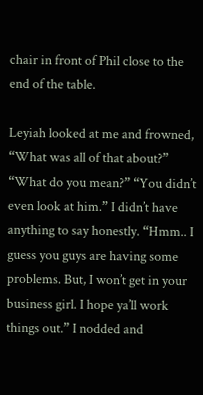chair in front of Phil close to the end of the table.

Leyiah looked at me and frowned, “What was all of that about?” “What do you mean?” “You didn’t even look at him.” I didn’t have anything to say honestly. “Hmm.. I guess you guys are having some problems. But, I won’t get in your business girl. I hope ya’ll work things out.” I nodded and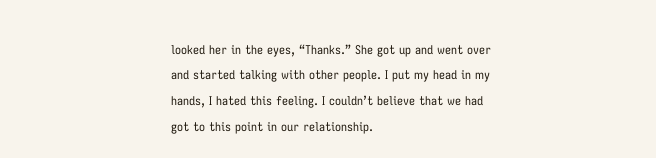looked her in the eyes, “Thanks.” She got up and went over and started talking with other people. I put my head in my hands, I hated this feeling. I couldn’t believe that we had got to this point in our relationship.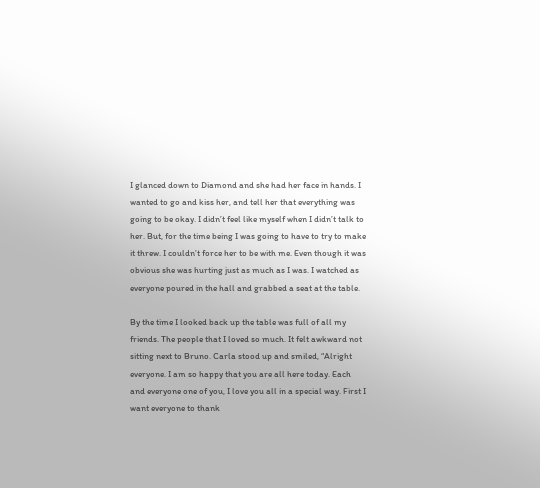I glanced down to Diamond and she had her face in hands. I wanted to go and kiss her, and tell her that everything was going to be okay. I didn’t feel like myself when I didn’t talk to her. But, for the time being I was going to have to try to make it threw. I couldn’t force her to be with me. Even though it was obvious she was hurting just as much as I was. I watched as everyone poured in the hall and grabbed a seat at the table.

By the time I looked back up the table was full of all my friends. The people that I loved so much. It felt awkward not sitting next to Bruno. Carla stood up and smiled, “Alright everyone. I am so happy that you are all here today. Each and everyone one of you, I love you all in a special way. First I want everyone to thank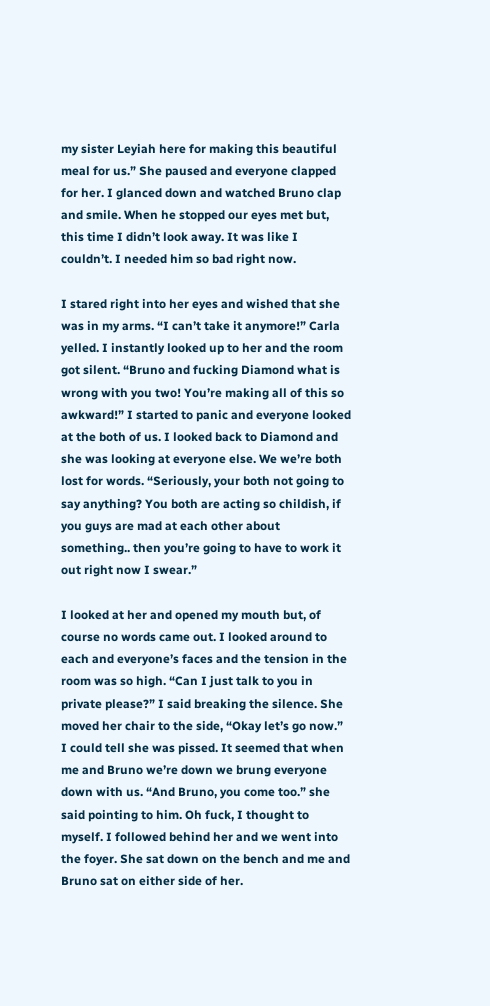my sister Leyiah here for making this beautiful meal for us.” She paused and everyone clapped for her. I glanced down and watched Bruno clap and smile. When he stopped our eyes met but, this time I didn’t look away. It was like I couldn’t. I needed him so bad right now.

I stared right into her eyes and wished that she was in my arms. “I can’t take it anymore!” Carla yelled. I instantly looked up to her and the room got silent. “Bruno and fucking Diamond what is wrong with you two! You’re making all of this so awkward!” I started to panic and everyone looked at the both of us. I looked back to Diamond and she was looking at everyone else. We we’re both lost for words. “Seriously, your both not going to say anything? You both are acting so childish, if you guys are mad at each other about something.. then you’re going to have to work it out right now I swear.”

I looked at her and opened my mouth but, of course no words came out. I looked around to each and everyone’s faces and the tension in the room was so high. “Can I just talk to you in private please?” I said breaking the silence. She moved her chair to the side, “Okay let’s go now.” I could tell she was pissed. It seemed that when me and Bruno we’re down we brung everyone down with us. “And Bruno, you come too.” she said pointing to him. Oh fuck, I thought to myself. I followed behind her and we went into the foyer. She sat down on the bench and me and Bruno sat on either side of her.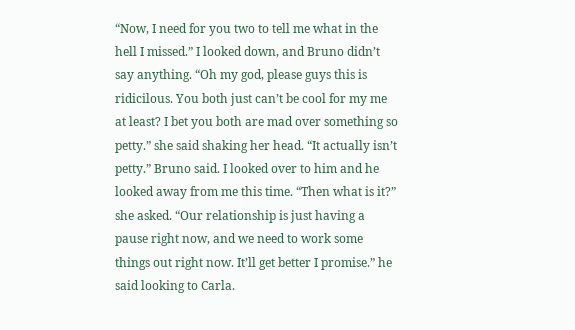“Now, I need for you two to tell me what in the hell I missed.” I looked down, and Bruno didn’t say anything. “Oh my god, please guys this is ridicilous. You both just can’t be cool for my me at least? I bet you both are mad over something so petty.” she said shaking her head. “It actually isn’t petty.” Bruno said. I looked over to him and he looked away from me this time. “Then what is it?” she asked. “Our relationship is just having a pause right now, and we need to work some things out right now. It’ll get better I promise.” he said looking to Carla.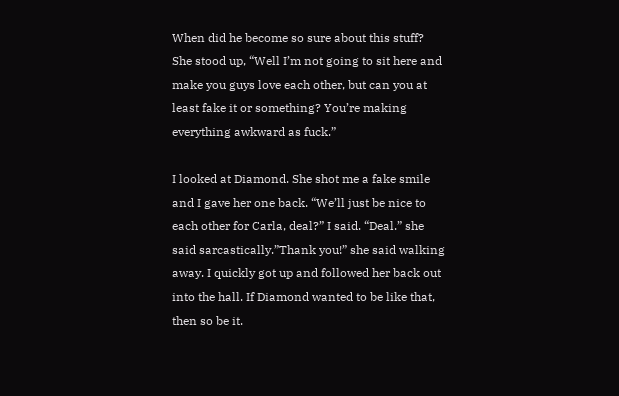When did he become so sure about this stuff? She stood up, “Well I’m not going to sit here and make you guys love each other, but can you at least fake it or something? You’re making everything awkward as fuck.”

I looked at Diamond. She shot me a fake smile and I gave her one back. “We’ll just be nice to each other for Carla, deal?” I said. “Deal.” she said sarcastically.”Thank you!” she said walking away. I quickly got up and followed her back out into the hall. If Diamond wanted to be like that, then so be it.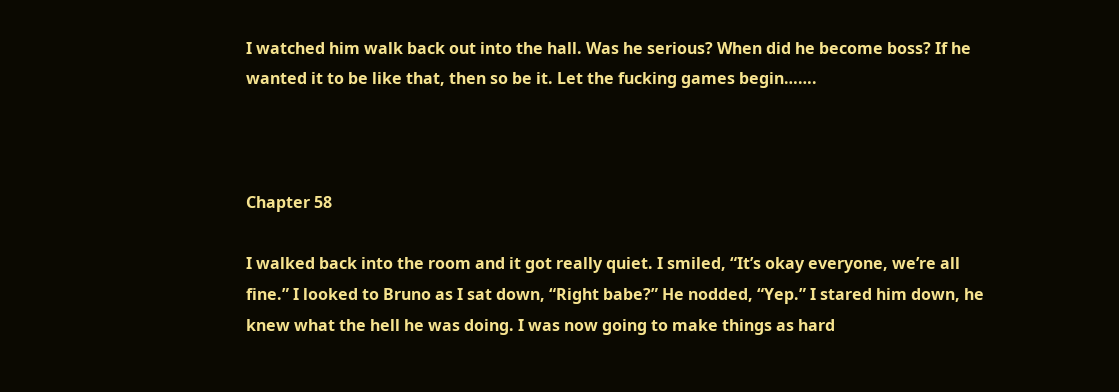I watched him walk back out into the hall. Was he serious? When did he become boss? If he wanted it to be like that, then so be it. Let the fucking games begin…….



Chapter 58

I walked back into the room and it got really quiet. I smiled, “It’s okay everyone, we’re all fine.” I looked to Bruno as I sat down, “Right babe?” He nodded, “Yep.” I stared him down, he knew what the hell he was doing. I was now going to make things as hard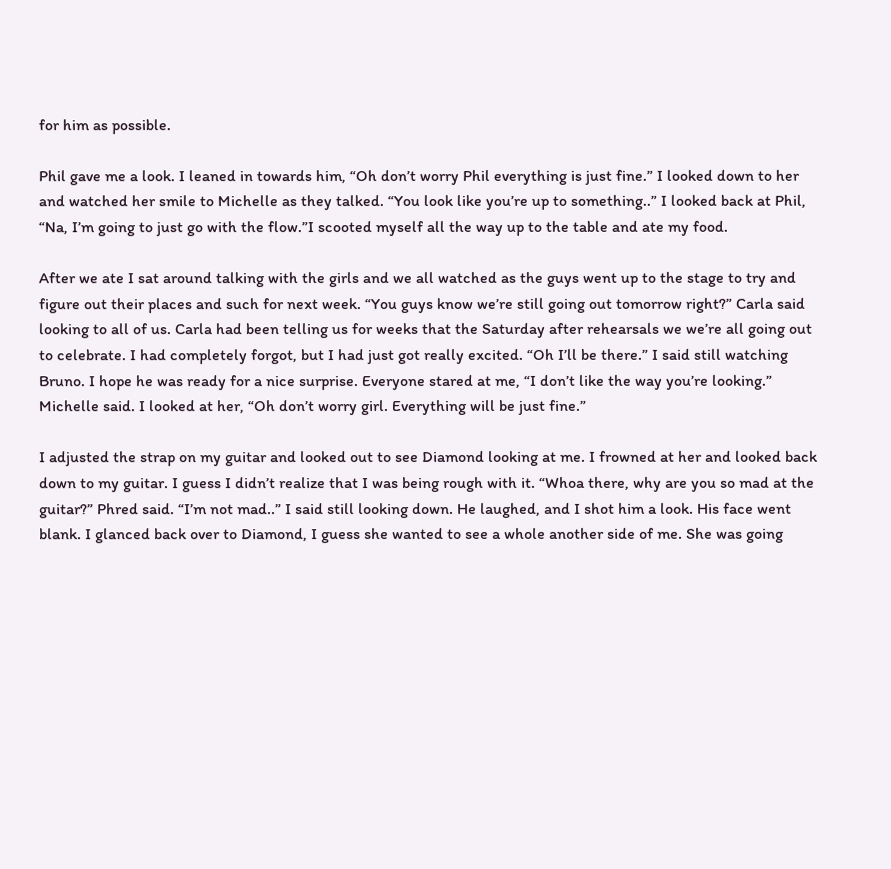for him as possible.

Phil gave me a look. I leaned in towards him, “Oh don’t worry Phil everything is just fine.” I looked down to her and watched her smile to Michelle as they talked. “You look like you’re up to something..” I looked back at Phil, “Na, I’m going to just go with the flow.”I scooted myself all the way up to the table and ate my food.

After we ate I sat around talking with the girls and we all watched as the guys went up to the stage to try and figure out their places and such for next week. “You guys know we’re still going out tomorrow right?” Carla said looking to all of us. Carla had been telling us for weeks that the Saturday after rehearsals we we’re all going out to celebrate. I had completely forgot, but I had just got really excited. “Oh I’ll be there.” I said still watching Bruno. I hope he was ready for a nice surprise. Everyone stared at me, “I don’t like the way you’re looking.” Michelle said. I looked at her, “Oh don’t worry girl. Everything will be just fine.”

I adjusted the strap on my guitar and looked out to see Diamond looking at me. I frowned at her and looked back down to my guitar. I guess I didn’t realize that I was being rough with it. “Whoa there, why are you so mad at the guitar?” Phred said. “I’m not mad..” I said still looking down. He laughed, and I shot him a look. His face went blank. I glanced back over to Diamond, I guess she wanted to see a whole another side of me. She was going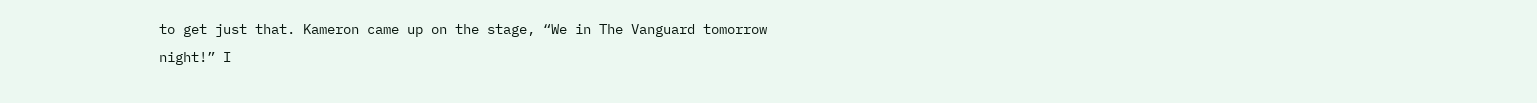to get just that. Kameron came up on the stage, “We in The Vanguard tomorrow night!” I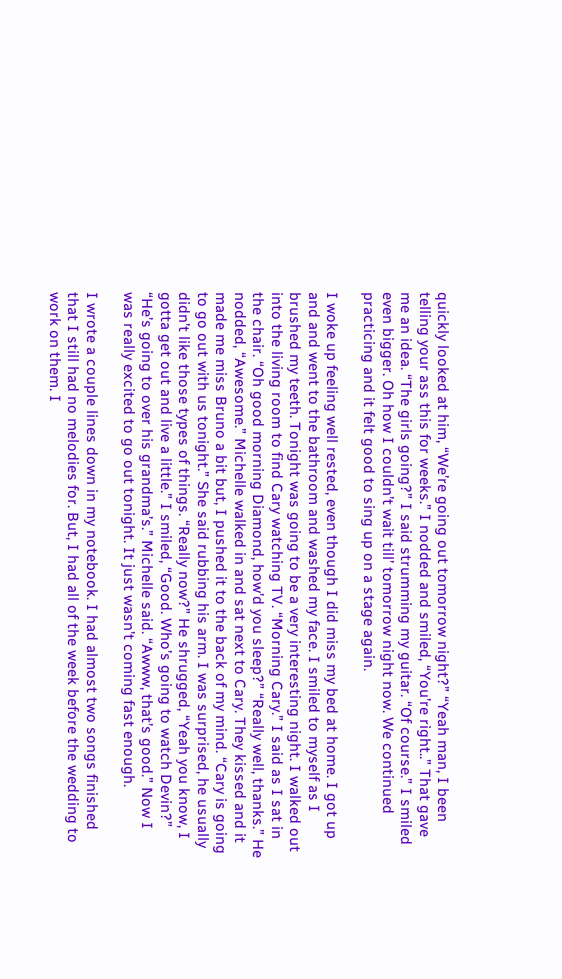quickly looked at him, “We’re going out tomorrow night?” “Yeah man, I been telling your ass this for weeks.” I nodded and smiled, “You’re right..” That gave me an idea. “The girls going?” I said strumming my guitar. “Of course.” I smiled even bigger. Oh how I couldn’t wait till’ tomorrow night now. We continued practicing and it felt good to sing up on a stage again.

I woke up feeling well rested, even though I did miss my bed at home. I got up and and went to the bathroom and washed my face. I smiled to myself as I brushed my teeth. Tonight was going to be a very interesting night. I walked out into the living room to find Cary watching TV. “Morning Cary.” I said as I sat in the chair. “Oh good morning Diamond, how’d you sleep?” “Really well, thanks.” He nodded, “Awesome.” Michelle walked in and sat next to Cary. They kissed and it made me miss Bruno a bit but, I pushed it to the back of my mind. “Cary is going to go out with us tonight.” She said rubbing his arm. I was surprised, he usually didn’t like those types of things. “Really now?” He shrugged, “Yeah you know, I gotta get out and live a little.” I smiled, “Good. Who’s going to watch Devin?” “He’s going to over his grandma’s.” Michelle said. “Awww, that’s good.” Now I was really excited to go out tonight. It just wasn’t coming fast enough.

I wrote a couple lines down in my notebook. I had almost two songs finished that I still had no melodies for. But, I had all of the week before the wedding to work on them. I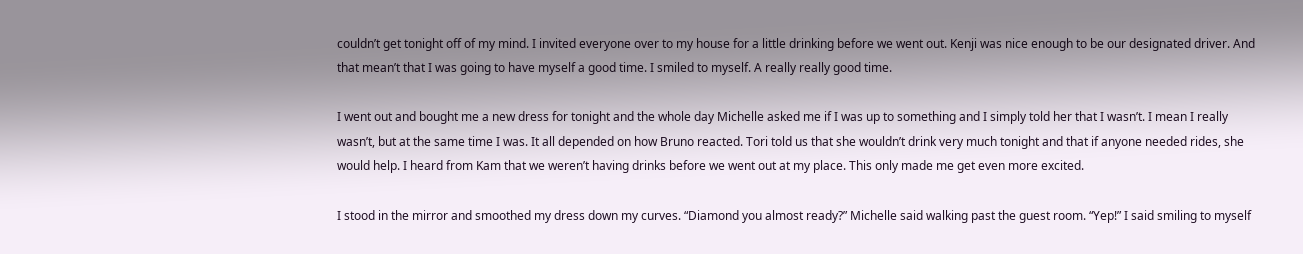couldn’t get tonight off of my mind. I invited everyone over to my house for a little drinking before we went out. Kenji was nice enough to be our designated driver. And that mean’t that I was going to have myself a good time. I smiled to myself. A really really good time.

I went out and bought me a new dress for tonight and the whole day Michelle asked me if I was up to something and I simply told her that I wasn’t. I mean I really wasn’t, but at the same time I was. It all depended on how Bruno reacted. Tori told us that she wouldn’t drink very much tonight and that if anyone needed rides, she would help. I heard from Kam that we weren’t having drinks before we went out at my place. This only made me get even more excited.

I stood in the mirror and smoothed my dress down my curves. “Diamond you almost ready?” Michelle said walking past the guest room. “Yep!” I said smiling to myself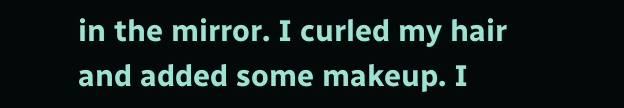in the mirror. I curled my hair and added some makeup. I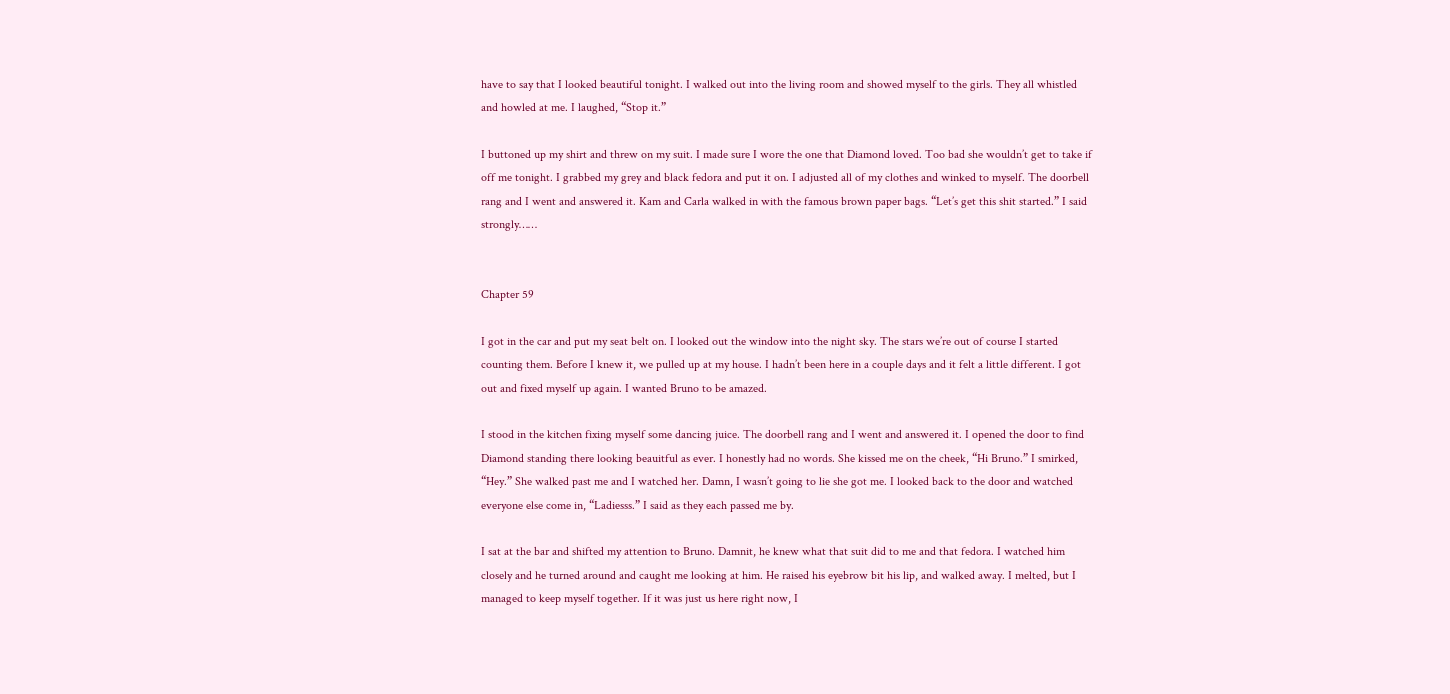have to say that I looked beautiful tonight. I walked out into the living room and showed myself to the girls. They all whistled and howled at me. I laughed, “Stop it.”

I buttoned up my shirt and threw on my suit. I made sure I wore the one that Diamond loved. Too bad she wouldn’t get to take if off me tonight. I grabbed my grey and black fedora and put it on. I adjusted all of my clothes and winked to myself. The doorbell rang and I went and answered it. Kam and Carla walked in with the famous brown paper bags. “Let’s get this shit started.” I said strongly……


Chapter 59

I got in the car and put my seat belt on. I looked out the window into the night sky. The stars we’re out of course I started counting them. Before I knew it, we pulled up at my house. I hadn’t been here in a couple days and it felt a little different. I got out and fixed myself up again. I wanted Bruno to be amazed.

I stood in the kitchen fixing myself some dancing juice. The doorbell rang and I went and answered it. I opened the door to find Diamond standing there looking beauitful as ever. I honestly had no words. She kissed me on the cheek, “Hi Bruno.” I smirked, “Hey.” She walked past me and I watched her. Damn, I wasn’t going to lie she got me. I looked back to the door and watched everyone else come in, “Ladiesss.” I said as they each passed me by.

I sat at the bar and shifted my attention to Bruno. Damnit, he knew what that suit did to me and that fedora. I watched him closely and he turned around and caught me looking at him. He raised his eyebrow bit his lip, and walked away. I melted, but I managed to keep myself together. If it was just us here right now, I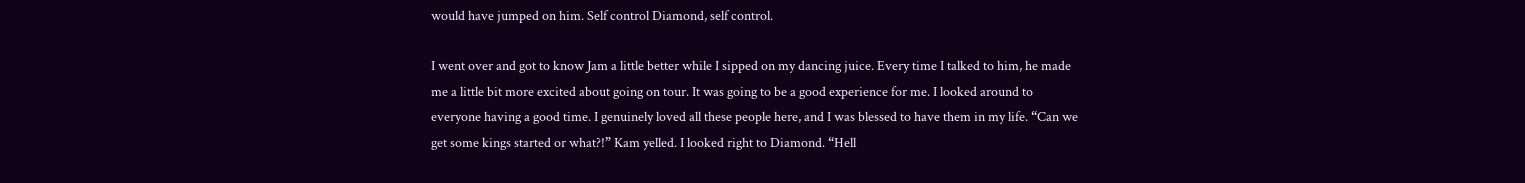would have jumped on him. Self control Diamond, self control.

I went over and got to know Jam a little better while I sipped on my dancing juice. Every time I talked to him, he made me a little bit more excited about going on tour. It was going to be a good experience for me. I looked around to everyone having a good time. I genuinely loved all these people here, and I was blessed to have them in my life. “Can we get some kings started or what?!” Kam yelled. I looked right to Diamond. “Hell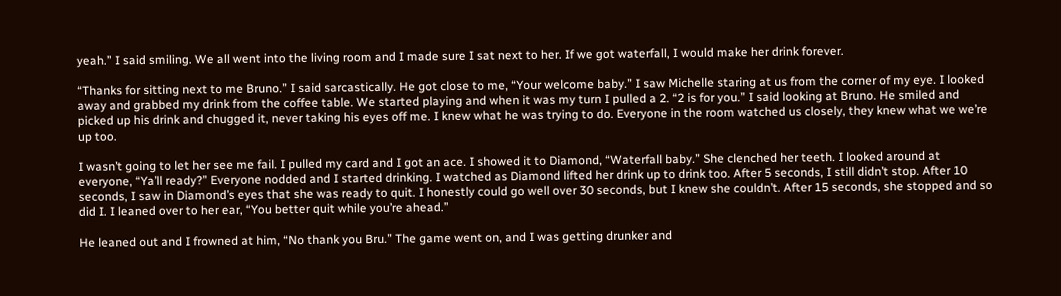yeah.” I said smiling. We all went into the living room and I made sure I sat next to her. If we got waterfall, I would make her drink forever.

“Thanks for sitting next to me Bruno.” I said sarcastically. He got close to me, “Your welcome baby.” I saw Michelle staring at us from the corner of my eye. I looked away and grabbed my drink from the coffee table. We started playing and when it was my turn I pulled a 2. “2 is for you.” I said looking at Bruno. He smiled and picked up his drink and chugged it, never taking his eyes off me. I knew what he was trying to do. Everyone in the room watched us closely, they knew what we we’re up too.

I wasn’t going to let her see me fail. I pulled my card and I got an ace. I showed it to Diamond, “Waterfall baby.” She clenched her teeth. I looked around at everyone, “Ya’ll ready?” Everyone nodded and I started drinking. I watched as Diamond lifted her drink up to drink too. After 5 seconds, I still didn’t stop. After 10 seconds, I saw in Diamond’s eyes that she was ready to quit. I honestly could go well over 30 seconds, but I knew she couldn’t. After 15 seconds, she stopped and so did I. I leaned over to her ear, “You better quit while you’re ahead.”

He leaned out and I frowned at him, “No thank you Bru.” The game went on, and I was getting drunker and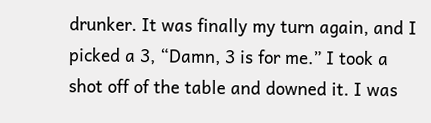drunker. It was finally my turn again, and I picked a 3, “Damn, 3 is for me.” I took a shot off of the table and downed it. I was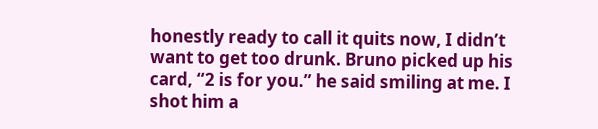honestly ready to call it quits now, I didn’t want to get too drunk. Bruno picked up his card, “2 is for you.” he said smiling at me. I shot him a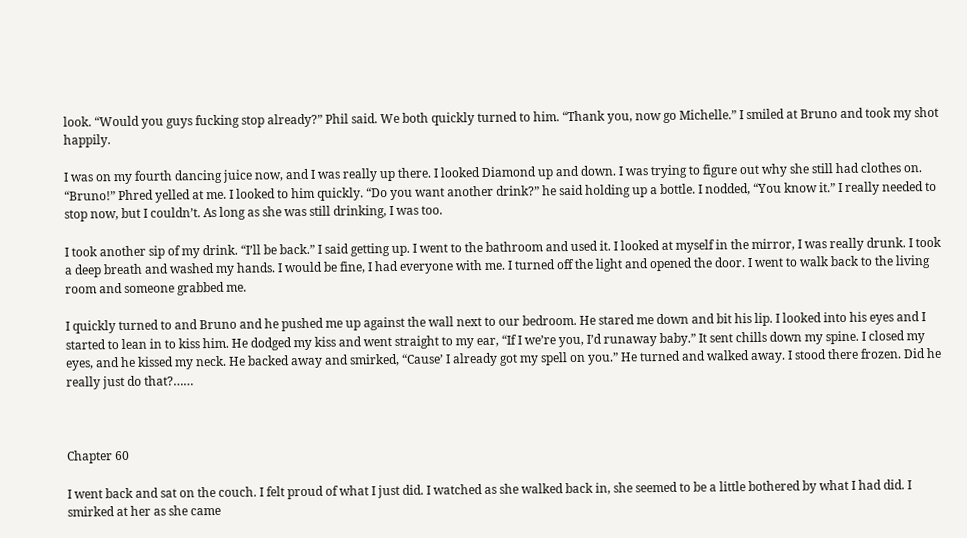look. “Would you guys fucking stop already?” Phil said. We both quickly turned to him. “Thank you, now go Michelle.” I smiled at Bruno and took my shot happily.

I was on my fourth dancing juice now, and I was really up there. I looked Diamond up and down. I was trying to figure out why she still had clothes on. “Bruno!” Phred yelled at me. I looked to him quickly. “Do you want another drink?” he said holding up a bottle. I nodded, “You know it.” I really needed to stop now, but I couldn’t. As long as she was still drinking, I was too.

I took another sip of my drink. “I’ll be back.” I said getting up. I went to the bathroom and used it. I looked at myself in the mirror, I was really drunk. I took a deep breath and washed my hands. I would be fine, I had everyone with me. I turned off the light and opened the door. I went to walk back to the living room and someone grabbed me.

I quickly turned to and Bruno and he pushed me up against the wall next to our bedroom. He stared me down and bit his lip. I looked into his eyes and I started to lean in to kiss him. He dodged my kiss and went straight to my ear, “If I we’re you, I’d runaway baby.” It sent chills down my spine. I closed my eyes, and he kissed my neck. He backed away and smirked, “Cause’ I already got my spell on you.” He turned and walked away. I stood there frozen. Did he really just do that?……



Chapter 60

I went back and sat on the couch. I felt proud of what I just did. I watched as she walked back in, she seemed to be a little bothered by what I had did. I smirked at her as she came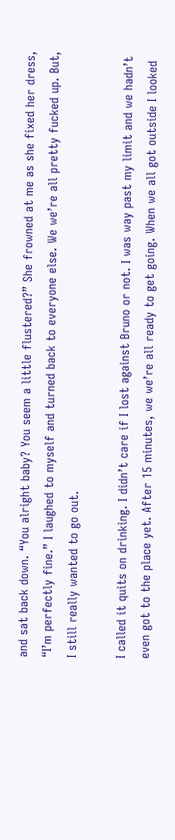and sat back down. “You alright baby? You seem a little flustered?” She frowned at me as she fixed her dress, “I’m perfectly fine.” I laughed to myself and turned back to everyone else. We we’re all pretty fucked up. But, I still really wanted to go out.

I called it quits on drinking. I didn’t care if I lost against Bruno or not. I was way past my limit and we hadn’t even got to the place yet. After 15 minutes, we we’re all ready to get going. When we all got outside I looked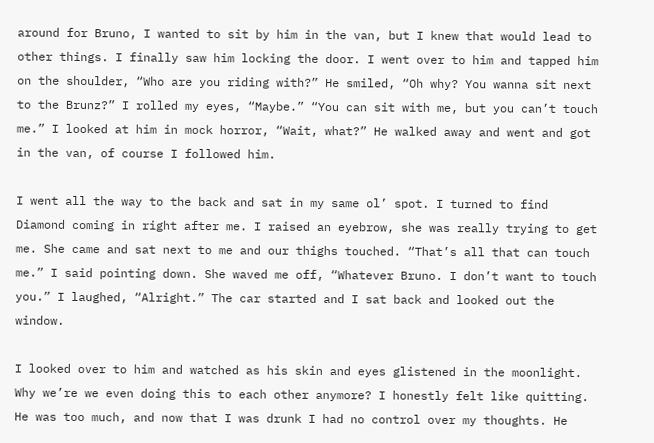around for Bruno, I wanted to sit by him in the van, but I knew that would lead to other things. I finally saw him locking the door. I went over to him and tapped him on the shoulder, “Who are you riding with?” He smiled, “Oh why? You wanna sit next to the Brunz?” I rolled my eyes, “Maybe.” “You can sit with me, but you can’t touch me.” I looked at him in mock horror, “Wait, what?” He walked away and went and got in the van, of course I followed him.

I went all the way to the back and sat in my same ol’ spot. I turned to find Diamond coming in right after me. I raised an eyebrow, she was really trying to get me. She came and sat next to me and our thighs touched. “That’s all that can touch me.” I said pointing down. She waved me off, “Whatever Bruno. I don’t want to touch you.” I laughed, “Alright.” The car started and I sat back and looked out the window.

I looked over to him and watched as his skin and eyes glistened in the moonlight. Why we’re we even doing this to each other anymore? I honestly felt like quitting. He was too much, and now that I was drunk I had no control over my thoughts. He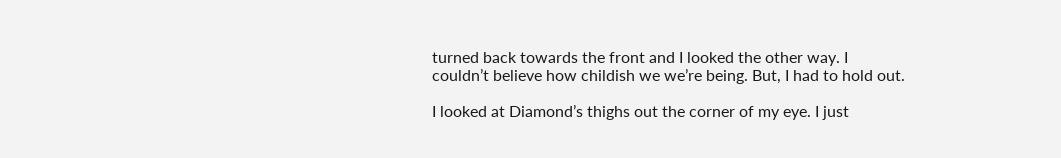turned back towards the front and I looked the other way. I couldn’t believe how childish we we’re being. But, I had to hold out.

I looked at Diamond’s thighs out the corner of my eye. I just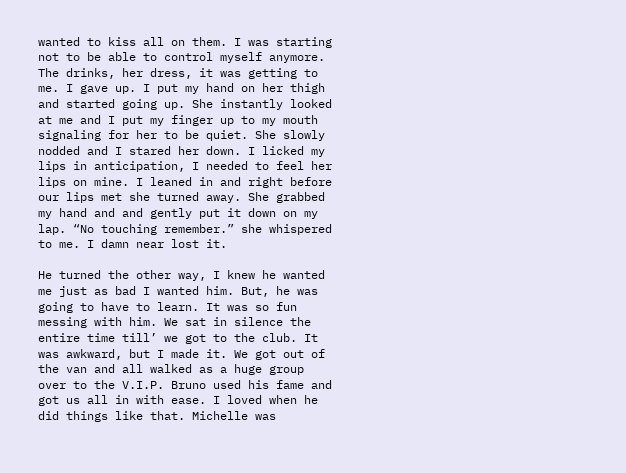wanted to kiss all on them. I was starting not to be able to control myself anymore. The drinks, her dress, it was getting to me. I gave up. I put my hand on her thigh and started going up. She instantly looked at me and I put my finger up to my mouth signaling for her to be quiet. She slowly nodded and I stared her down. I licked my lips in anticipation, I needed to feel her lips on mine. I leaned in and right before our lips met she turned away. She grabbed my hand and and gently put it down on my lap. “No touching remember.” she whispered to me. I damn near lost it.

He turned the other way, I knew he wanted me just as bad I wanted him. But, he was going to have to learn. It was so fun messing with him. We sat in silence the entire time till’ we got to the club. It was awkward, but I made it. We got out of the van and all walked as a huge group over to the V.I.P. Bruno used his fame and got us all in with ease. I loved when he did things like that. Michelle was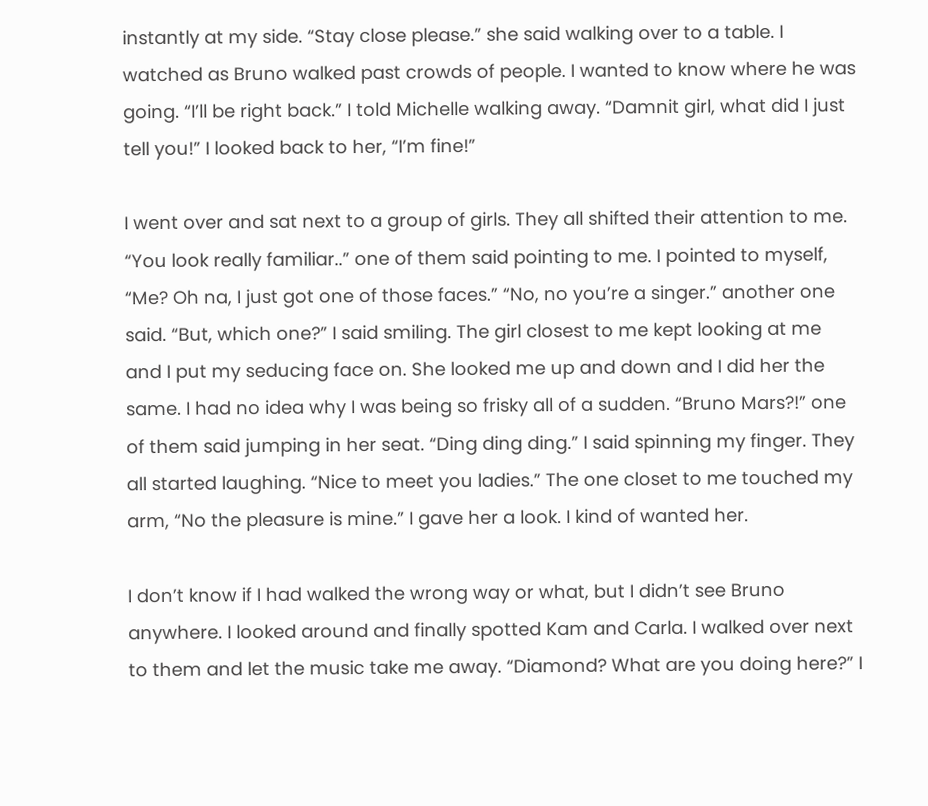instantly at my side. “Stay close please.” she said walking over to a table. I watched as Bruno walked past crowds of people. I wanted to know where he was going. “I’ll be right back.” I told Michelle walking away. “Damnit girl, what did I just tell you!” I looked back to her, “I’m fine!”

I went over and sat next to a group of girls. They all shifted their attention to me. “You look really familiar..” one of them said pointing to me. I pointed to myself, “Me? Oh na, I just got one of those faces.” “No, no you’re a singer.” another one said. “But, which one?” I said smiling. The girl closest to me kept looking at me and I put my seducing face on. She looked me up and down and I did her the same. I had no idea why I was being so frisky all of a sudden. “Bruno Mars?!” one of them said jumping in her seat. “Ding ding ding.” I said spinning my finger. They all started laughing. “Nice to meet you ladies.” The one closet to me touched my arm, “No the pleasure is mine.” I gave her a look. I kind of wanted her.

I don’t know if I had walked the wrong way or what, but I didn’t see Bruno anywhere. I looked around and finally spotted Kam and Carla. I walked over next to them and let the music take me away. “Diamond? What are you doing here?” I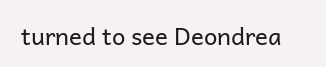turned to see Deondrea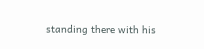standing there with his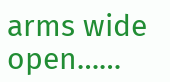arms wide open……